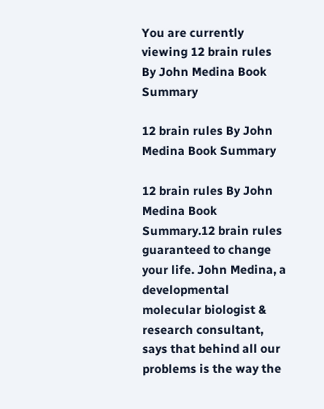You are currently viewing 12 brain rules By John Medina Book Summary

12 brain rules By John Medina Book Summary

12 brain rules By John Medina Book Summary.12 brain rules guaranteed to change your life. John Medina, a developmental molecular biologist & research consultant, says that behind all our problems is the way the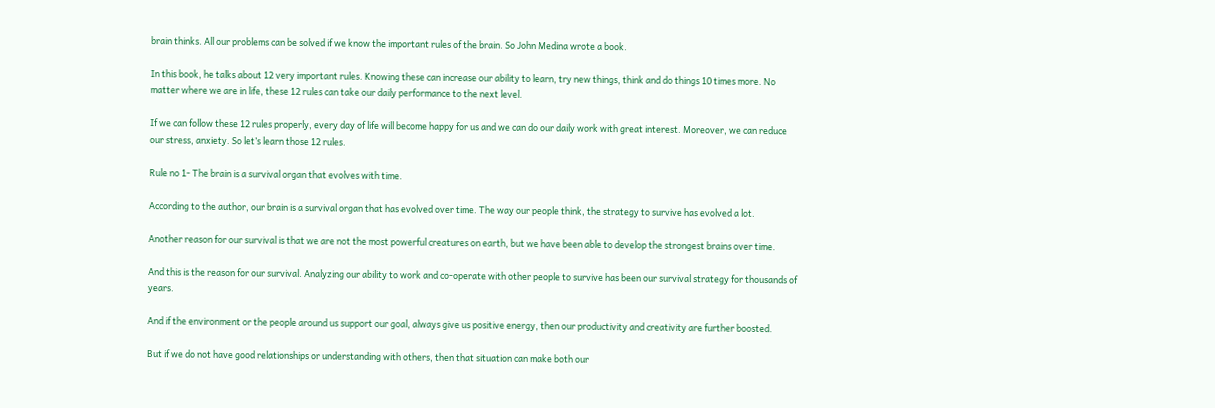brain thinks. All our problems can be solved if we know the important rules of the brain. So John Medina wrote a book.

In this book, he talks about 12 very important rules. Knowing these can increase our ability to learn, try new things, think and do things 10 times more. No matter where we are in life, these 12 rules can take our daily performance to the next level.

If we can follow these 12 rules properly, every day of life will become happy for us and we can do our daily work with great interest. Moreover, we can reduce our stress, anxiety. So let’s learn those 12 rules.

Rule no 1- The brain is a survival organ that evolves with time.

According to the author, our brain is a survival organ that has evolved over time. The way our people think, the strategy to survive has evolved a lot.

Another reason for our survival is that we are not the most powerful creatures on earth, but we have been able to develop the strongest brains over time.

And this is the reason for our survival. Analyzing our ability to work and co-operate with other people to survive has been our survival strategy for thousands of years.

And if the environment or the people around us support our goal, always give us positive energy, then our productivity and creativity are further boosted.

But if we do not have good relationships or understanding with others, then that situation can make both our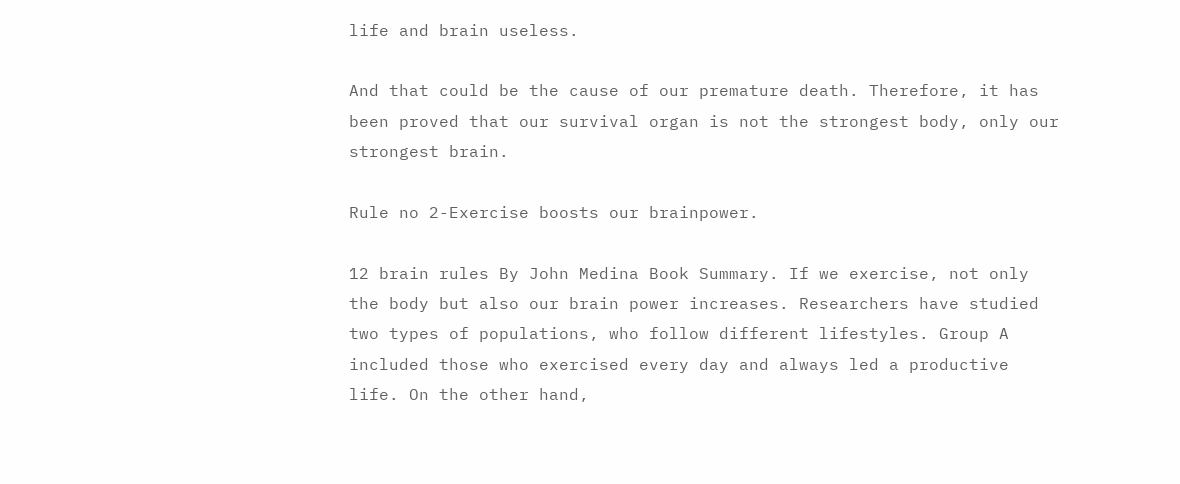life and brain useless.

And that could be the cause of our premature death. Therefore, it has been proved that our survival organ is not the strongest body, only our strongest brain.

Rule no 2-Exercise boosts our brainpower.

12 brain rules By John Medina Book Summary. If we exercise, not only the body but also our brain power increases. Researchers have studied two types of populations, who follow different lifestyles. Group A included those who exercised every day and always led a productive life. On the other hand,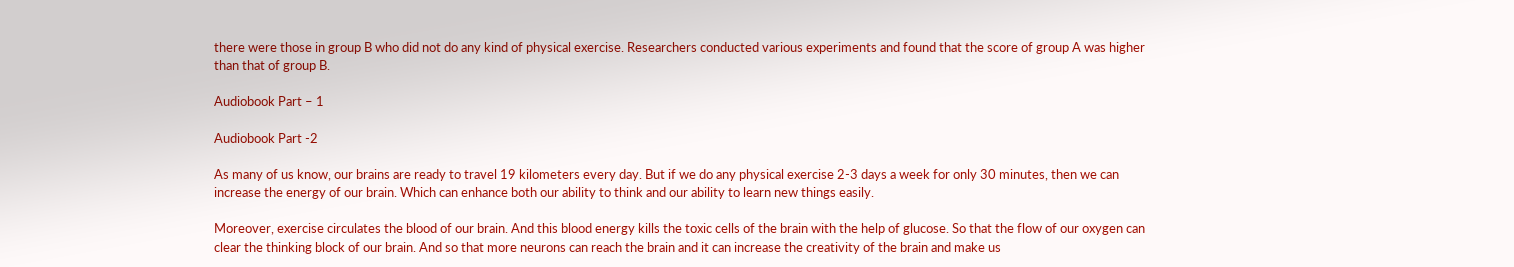there were those in group B who did not do any kind of physical exercise. Researchers conducted various experiments and found that the score of group A was higher than that of group B.

Audiobook Part – 1

Audiobook Part -2

As many of us know, our brains are ready to travel 19 kilometers every day. But if we do any physical exercise 2-3 days a week for only 30 minutes, then we can increase the energy of our brain. Which can enhance both our ability to think and our ability to learn new things easily.

Moreover, exercise circulates the blood of our brain. And this blood energy kills the toxic cells of the brain with the help of glucose. So that the flow of our oxygen can clear the thinking block of our brain. And so that more neurons can reach the brain and it can increase the creativity of the brain and make us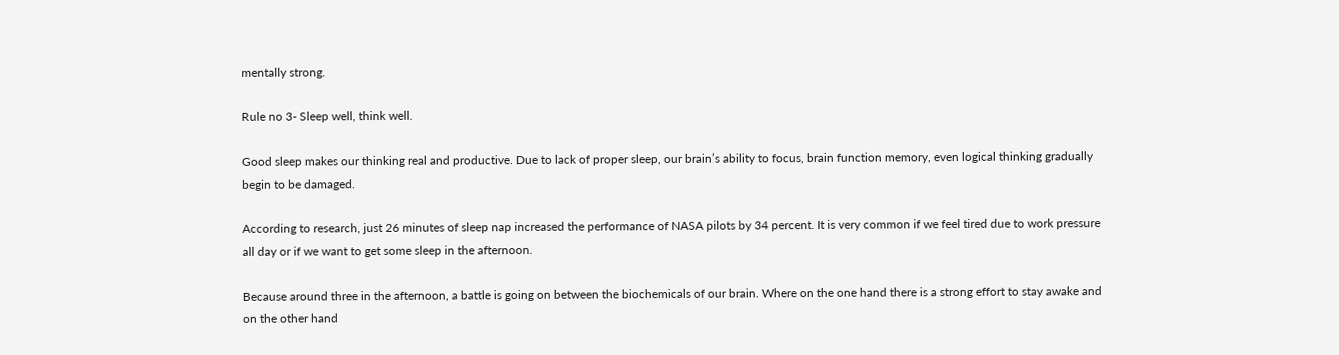mentally strong.

Rule no 3- Sleep well, think well.

Good sleep makes our thinking real and productive. Due to lack of proper sleep, our brain’s ability to focus, brain function memory, even logical thinking gradually begin to be damaged.

According to research, just 26 minutes of sleep nap increased the performance of NASA pilots by 34 percent. It is very common if we feel tired due to work pressure all day or if we want to get some sleep in the afternoon.

Because around three in the afternoon, a battle is going on between the biochemicals of our brain. Where on the one hand there is a strong effort to stay awake and on the other hand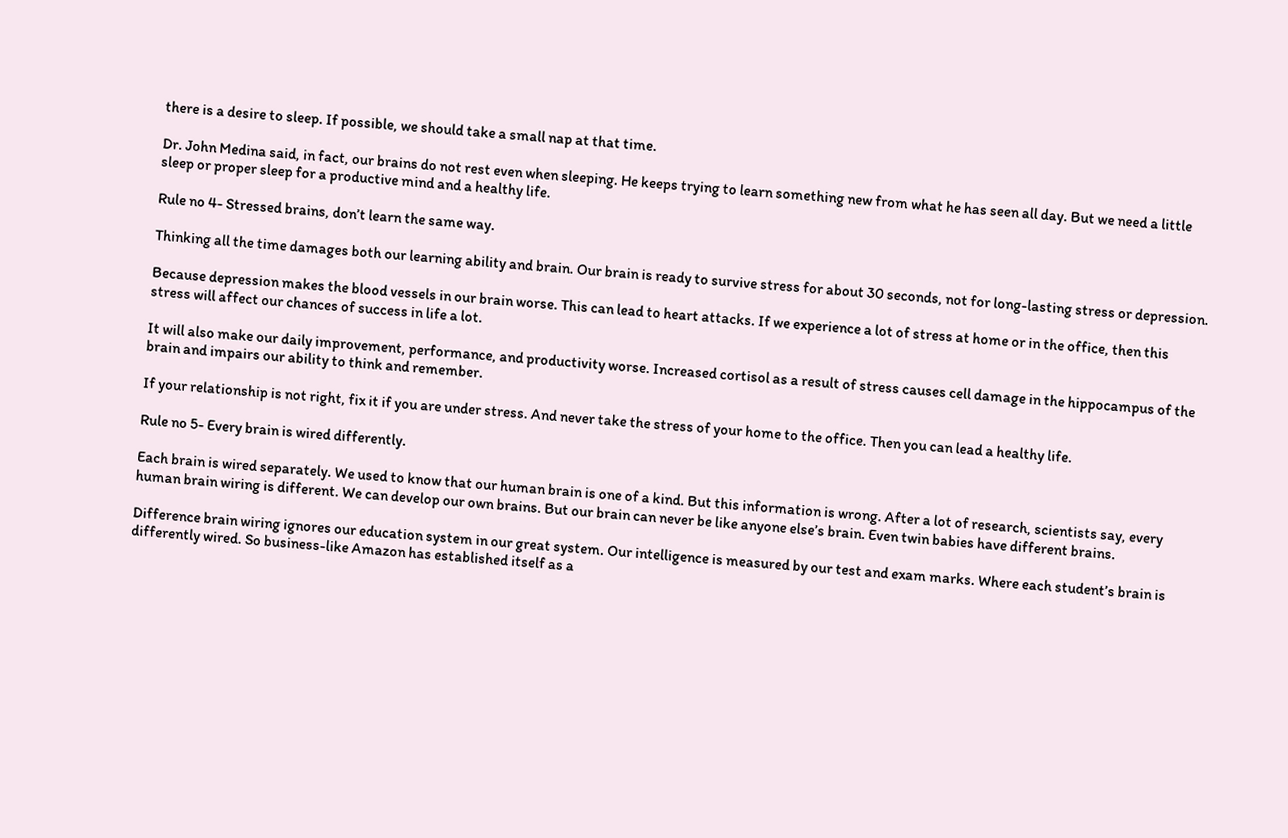there is a desire to sleep. If possible, we should take a small nap at that time.

Dr. John Medina said, in fact, our brains do not rest even when sleeping. He keeps trying to learn something new from what he has seen all day. But we need a little sleep or proper sleep for a productive mind and a healthy life.

Rule no 4- Stressed brains, don’t learn the same way.

Thinking all the time damages both our learning ability and brain. Our brain is ready to survive stress for about 30 seconds, not for long-lasting stress or depression.

Because depression makes the blood vessels in our brain worse. This can lead to heart attacks. If we experience a lot of stress at home or in the office, then this stress will affect our chances of success in life a lot.

It will also make our daily improvement, performance, and productivity worse. Increased cortisol as a result of stress causes cell damage in the hippocampus of the brain and impairs our ability to think and remember.

If your relationship is not right, fix it if you are under stress. And never take the stress of your home to the office. Then you can lead a healthy life.

Rule no 5- Every brain is wired differently.

Each brain is wired separately. We used to know that our human brain is one of a kind. But this information is wrong. After a lot of research, scientists say, every human brain wiring is different. We can develop our own brains. But our brain can never be like anyone else’s brain. Even twin babies have different brains.

Difference brain wiring ignores our education system in our great system. Our intelligence is measured by our test and exam marks. Where each student’s brain is differently wired. So business-like Amazon has established itself as a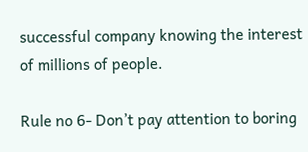successful company knowing the interest of millions of people.

Rule no 6- Don’t pay attention to boring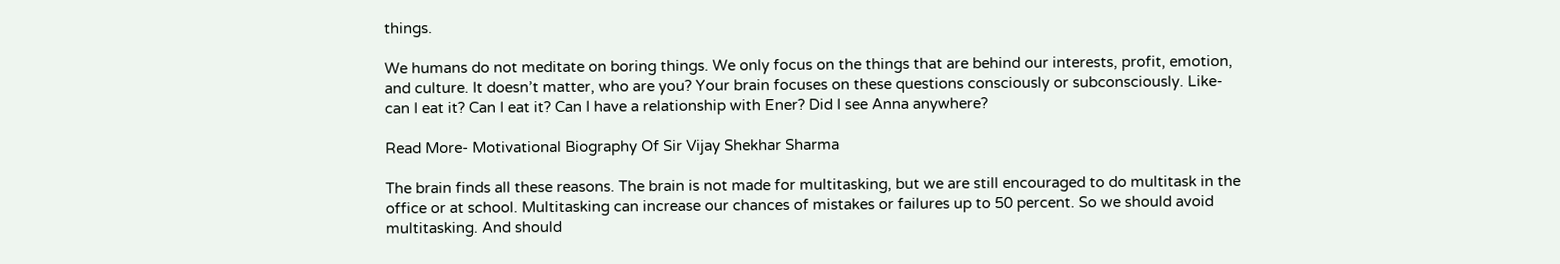things.

We humans do not meditate on boring things. We only focus on the things that are behind our interests, profit, emotion, and culture. It doesn’t matter, who are you? Your brain focuses on these questions consciously or subconsciously. Like- can I eat it? Can I eat it? Can I have a relationship with Ener? Did I see Anna anywhere?

Read More- Motivational Biography Of Sir Vijay Shekhar Sharma

The brain finds all these reasons. The brain is not made for multitasking, but we are still encouraged to do multitask in the office or at school. Multitasking can increase our chances of mistakes or failures up to 50 percent. So we should avoid multitasking. And should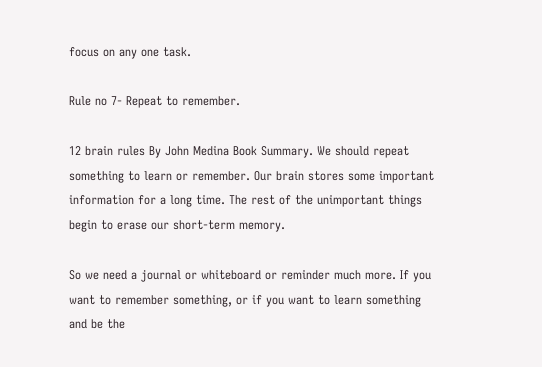focus on any one task.

Rule no 7- Repeat to remember.

12 brain rules By John Medina Book Summary. We should repeat something to learn or remember. Our brain stores some important information for a long time. The rest of the unimportant things begin to erase our short-term memory.

So we need a journal or whiteboard or reminder much more. If you want to remember something, or if you want to learn something and be the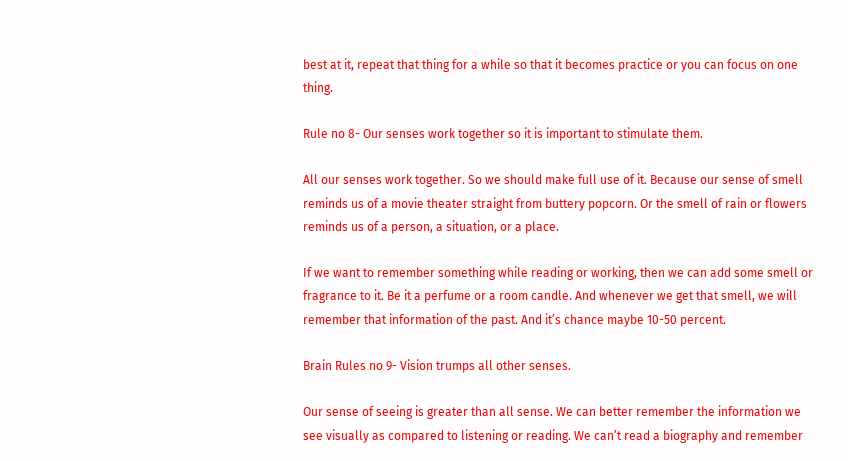best at it, repeat that thing for a while so that it becomes practice or you can focus on one thing.

Rule no 8- Our senses work together so it is important to stimulate them.

All our senses work together. So we should make full use of it. Because our sense of smell reminds us of a movie theater straight from buttery popcorn. Or the smell of rain or flowers reminds us of a person, a situation, or a place.

If we want to remember something while reading or working, then we can add some smell or fragrance to it. Be it a perfume or a room candle. And whenever we get that smell, we will remember that information of the past. And it’s chance maybe 10-50 percent.

Brain Rules no 9- Vision trumps all other senses.

Our sense of seeing is greater than all sense. We can better remember the information we see visually as compared to listening or reading. We can’t read a biography and remember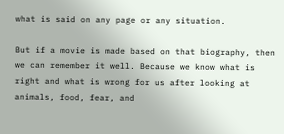what is said on any page or any situation.

But if a movie is made based on that biography, then we can remember it well. Because we know what is right and what is wrong for us after looking at animals, food, fear, and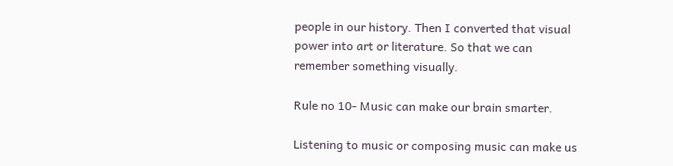people in our history. Then I converted that visual power into art or literature. So that we can remember something visually.

Rule no 10- Music can make our brain smarter.

Listening to music or composing music can make us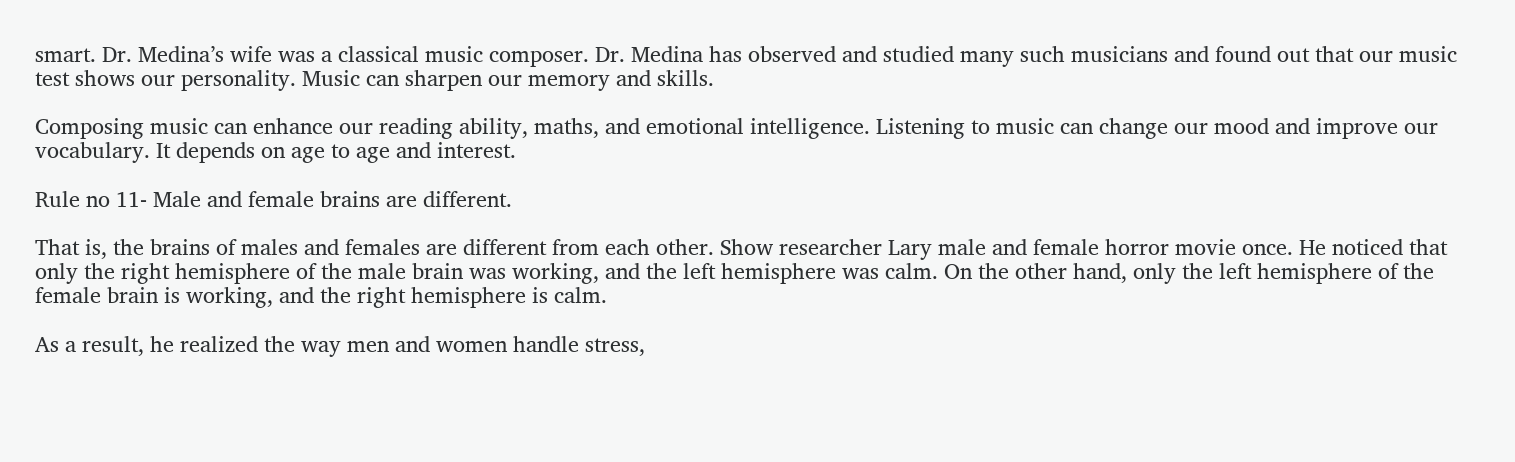smart. Dr. Medina’s wife was a classical music composer. Dr. Medina has observed and studied many such musicians and found out that our music test shows our personality. Music can sharpen our memory and skills.

Composing music can enhance our reading ability, maths, and emotional intelligence. Listening to music can change our mood and improve our vocabulary. It depends on age to age and interest.

Rule no 11- Male and female brains are different.

That is, the brains of males and females are different from each other. Show researcher Lary male and female horror movie once. He noticed that only the right hemisphere of the male brain was working, and the left hemisphere was calm. On the other hand, only the left hemisphere of the female brain is working, and the right hemisphere is calm.

As a result, he realized the way men and women handle stress,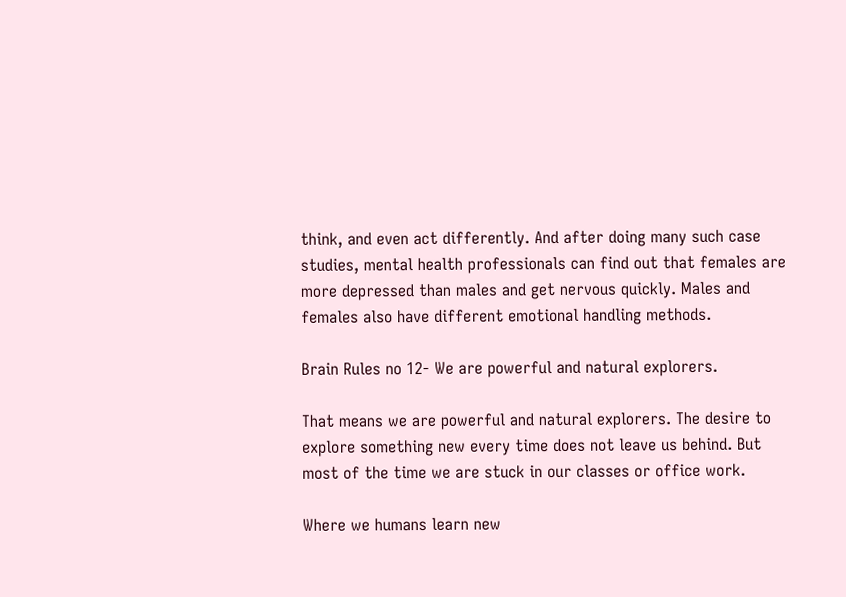think, and even act differently. And after doing many such case studies, mental health professionals can find out that females are more depressed than males and get nervous quickly. Males and females also have different emotional handling methods.

Brain Rules no 12- We are powerful and natural explorers.

That means we are powerful and natural explorers. The desire to explore something new every time does not leave us behind. But most of the time we are stuck in our classes or office work.

Where we humans learn new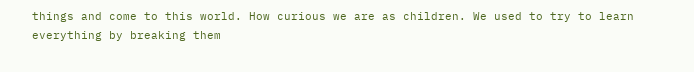things and come to this world. How curious we are as children. We used to try to learn everything by breaking them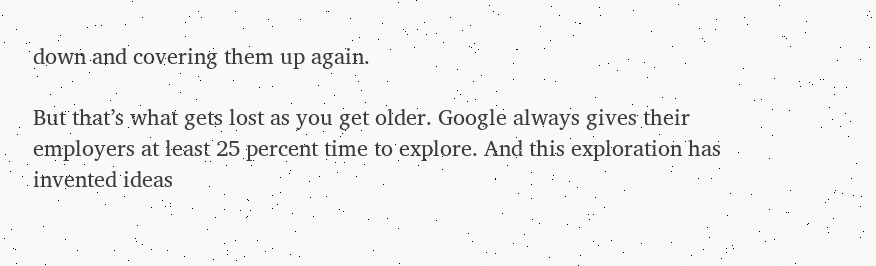down and covering them up again.

But that’s what gets lost as you get older. Google always gives their employers at least 25 percent time to explore. And this exploration has invented ideas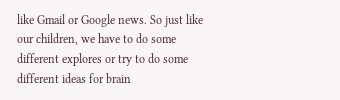like Gmail or Google news. So just like our children, we have to do some different explores or try to do some different ideas for brain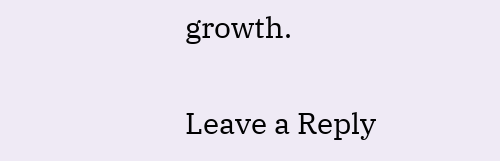growth.

Leave a Reply